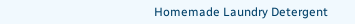Homemade Laundry Detergent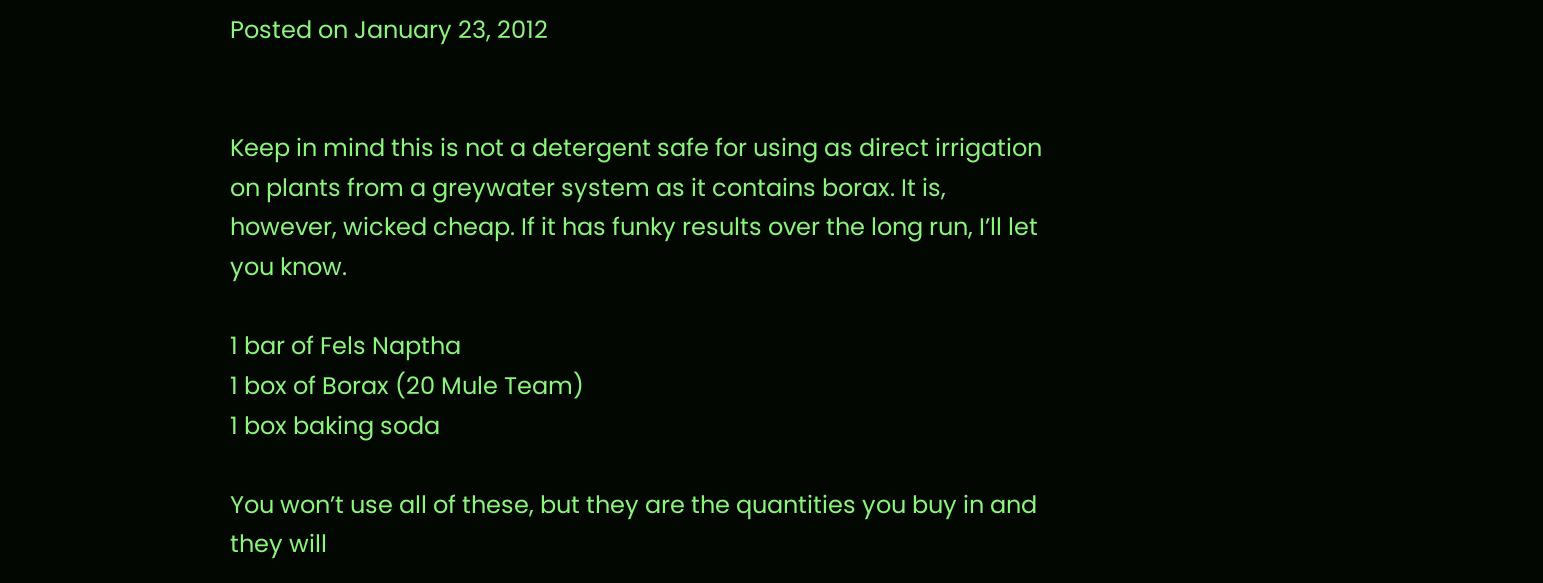Posted on January 23, 2012


Keep in mind this is not a detergent safe for using as direct irrigation on plants from a greywater system as it contains borax. It is, however, wicked cheap. If it has funky results over the long run, I’ll let you know.

1 bar of Fels Naptha
1 box of Borax (20 Mule Team)
1 box baking soda

You won’t use all of these, but they are the quantities you buy in and they will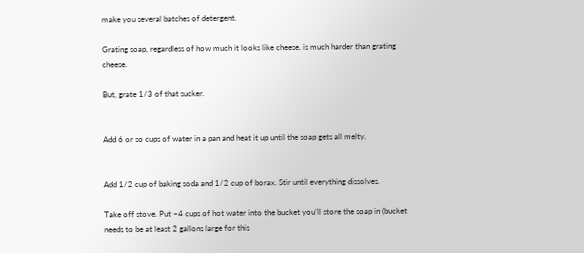make you several batches of detergent.

Grating soap, regardless of how much it looks like cheese, is much harder than grating cheese.

But, grate 1/3 of that sucker.


Add 6 or so cups of water in a pan and heat it up until the soap gets all melty.


Add 1/2 cup of baking soda and 1/2 cup of borax. Stir until everything dissolves.

Take off stove. Put ~4 cups of hot water into the bucket you’ll store the soap in (bucket needs to be at least 2 gallons large for this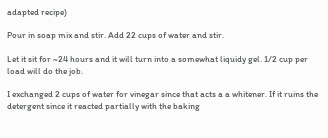adapted recipe)

Pour in soap mix and stir. Add 22 cups of water and stir.

Let it sit for ~24 hours and it will turn into a somewhat liquidy gel. 1/2 cup per load will do the job.

I exchanged 2 cups of water for vinegar since that acts a a whitener. If it ruins the detergent since it reacted partially with the baking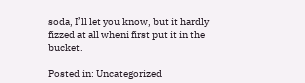soda, I’ll let you know, but it hardly fizzed at all wheni first put it in the bucket.

Posted in: Uncategorized